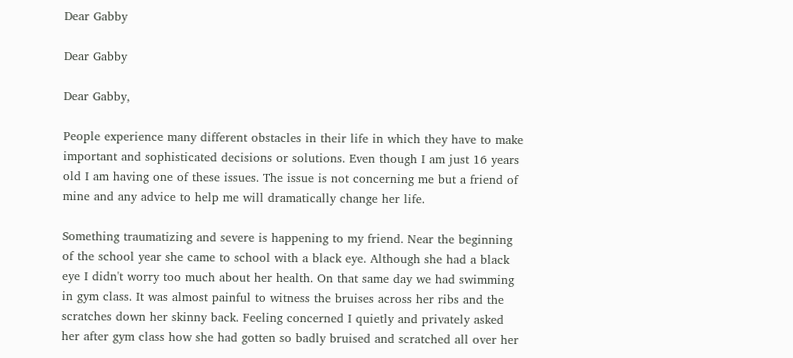Dear Gabby

Dear Gabby

Dear Gabby,

People experience many different obstacles in their life in which they have to make important and sophisticated decisions or solutions. Even though I am just 16 years old I am having one of these issues. The issue is not concerning me but a friend of mine and any advice to help me will dramatically change her life.

Something traumatizing and severe is happening to my friend. Near the beginning of the school year she came to school with a black eye. Although she had a black eye I didn't worry too much about her health. On that same day we had swimming in gym class. It was almost painful to witness the bruises across her ribs and the scratches down her skinny back. Feeling concerned I quietly and privately asked her after gym class how she had gotten so badly bruised and scratched all over her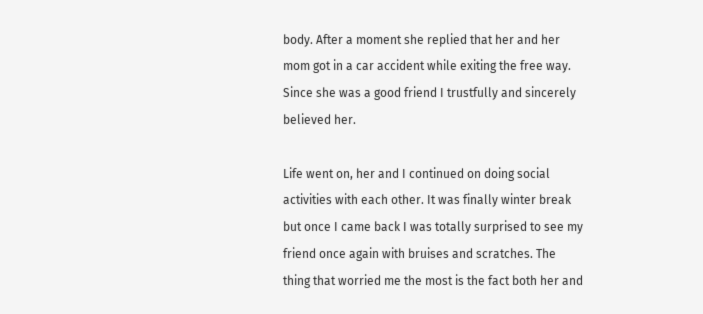body. After a moment she replied that her and her mom got in a car accident while exiting the free way. Since she was a good friend I trustfully and sincerely believed her.

Life went on, her and I continued on doing social activities with each other. It was finally winter break but once I came back I was totally surprised to see my friend once again with bruises and scratches. The thing that worried me the most is the fact both her and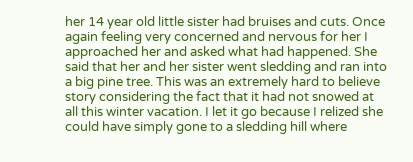her 14 year old little sister had bruises and cuts. Once again feeling very concerned and nervous for her I approached her and asked what had happened. She said that her and her sister went sledding and ran into a big pine tree. This was an extremely hard to believe story considering the fact that it had not snowed at all this winter vacation. I let it go because I relized she could have simply gone to a sledding hill where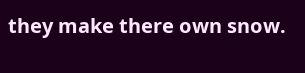they make there own snow.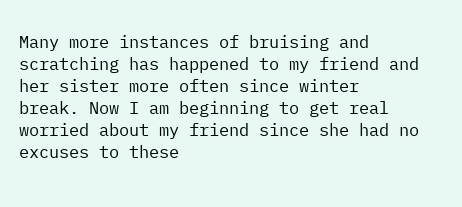Many more instances of bruising and scratching has happened to my friend and her sister more often since winter break. Now I am beginning to get real worried about my friend since she had no excuses to these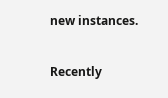new instances.

Recently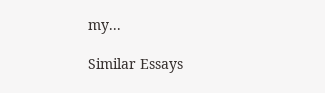my...

Similar Essays